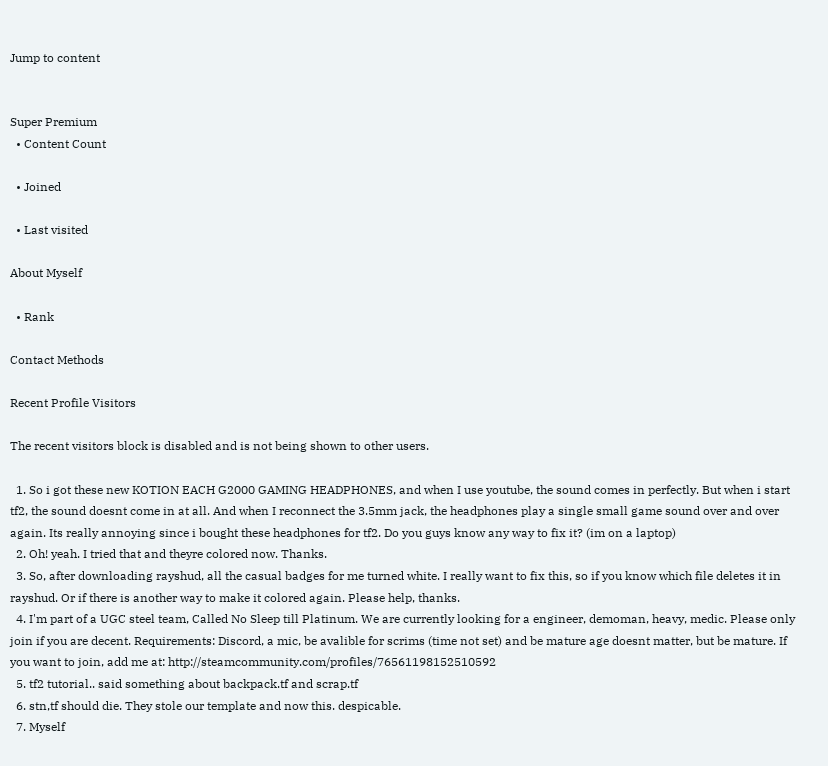Jump to content


Super Premium
  • Content Count

  • Joined

  • Last visited

About Myself

  • Rank

Contact Methods

Recent Profile Visitors

The recent visitors block is disabled and is not being shown to other users.

  1. So i got these new KOTION EACH G2000 GAMING HEADPHONES, and when I use youtube, the sound comes in perfectly. But when i start tf2, the sound doesnt come in at all. And when I reconnect the 3.5mm jack, the headphones play a single small game sound over and over again. Its really annoying since i bought these headphones for tf2. Do you guys know any way to fix it? (im on a laptop)
  2. Oh! yeah. I tried that and theyre colored now. Thanks.
  3. So, after downloading rayshud, all the casual badges for me turned white. I really want to fix this, so if you know which file deletes it in rayshud. Or if there is another way to make it colored again. Please help, thanks.
  4. I'm part of a UGC steel team, Called No Sleep till Platinum. We are currently looking for a engineer, demoman, heavy, medic. Please only join if you are decent. Requirements: Discord, a mic, be avalible for scrims (time not set) and be mature age doesnt matter, but be mature. If you want to join, add me at: http://steamcommunity.com/profiles/76561198152510592
  5. tf2 tutorial.. said something about backpack.tf and scrap.tf
  6. stn,tf should die. They stole our template and now this. despicable.
  7. Myself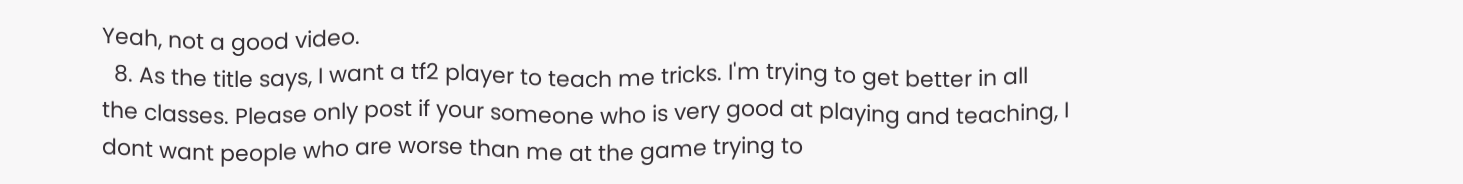Yeah, not a good video.
  8. As the title says, I want a tf2 player to teach me tricks. I'm trying to get better in all the classes. Please only post if your someone who is very good at playing and teaching, I dont want people who are worse than me at the game trying to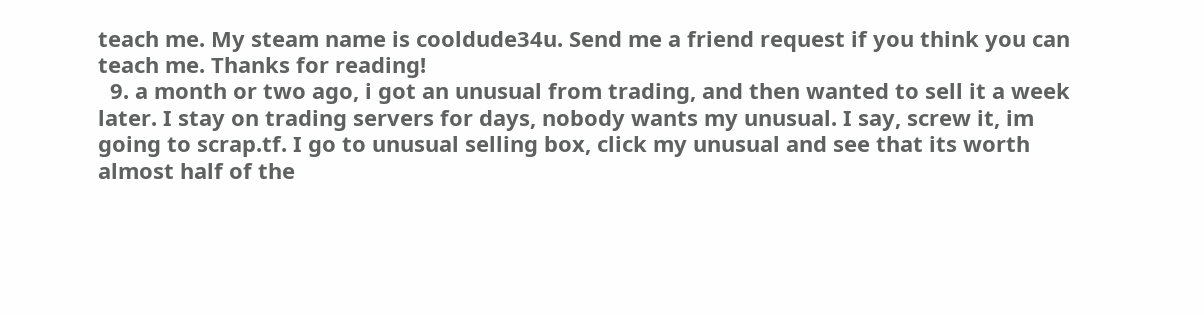teach me. My steam name is cooldude34u. Send me a friend request if you think you can teach me. Thanks for reading!
  9. a month or two ago, i got an unusual from trading, and then wanted to sell it a week later. I stay on trading servers for days, nobody wants my unusual. I say, screw it, im going to scrap.tf. I go to unusual selling box, click my unusual and see that its worth almost half of the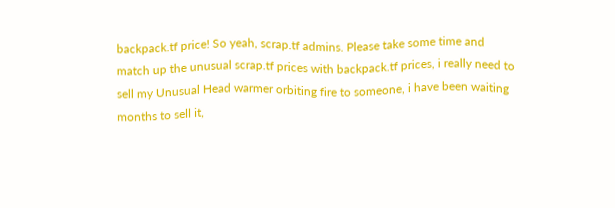backpack.tf price! So yeah, scrap.tf admins. Please take some time and match up the unusual scrap.tf prices with backpack.tf prices, i really need to sell my Unusual Head warmer orbiting fire to someone, i have been waiting months to sell it,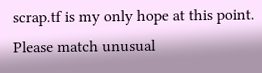scrap.tf is my only hope at this point. Please match unusual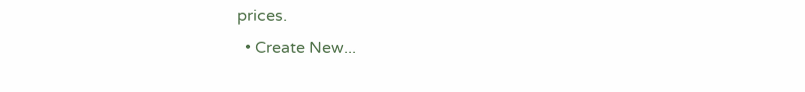prices.
  • Create New...